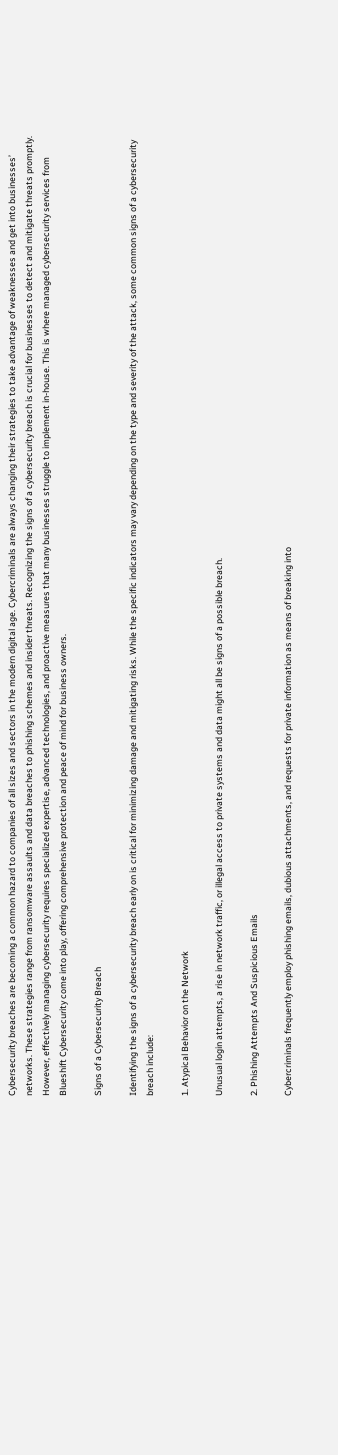Cybersecurity breaches are becoming a common hazard to companies of all sizes and sectors in the modern digital age. Cybercriminals are always changing their strategies to take advantage of weaknesses and get into businesses’ networks. These strategies range from ransomware assaults and data breaches to phishing schemes and insider threats. Recognizing the signs of a cybersecurity breach is crucial for businesses to detect and mitigate threats promptly. However, effectively managing cybersecurity requires specialized expertise, advanced technologies, and proactive measures that many businesses struggle to implement in-house. This is where managed cybersecurity services from Blueshift Cybersecurity come into play, offering comprehensive protection and peace of mind for business owners.

Signs of a Cybersecurity Breach

Identifying the signs of a cybersecurity breach early on is critical for minimizing damage and mitigating risks. While the specific indicators may vary depending on the type and severity of the attack, some common signs of a cybersecurity breach include:

1. Atypical Behavior on the Network

Unusual login attempts, a rise in network traffic, or illegal access to private systems and data might all be signs of a possible breach.

2. Phishing Attempts And Suspicious Emails

Cybercriminals frequently employ phishing emails, dubious attachments, and requests for private information as means of breaking into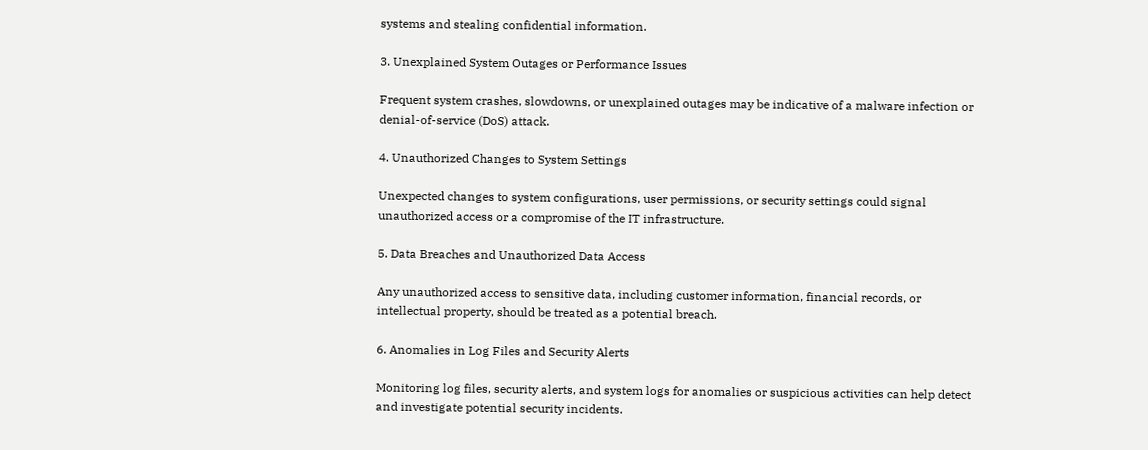systems and stealing confidential information.

3. Unexplained System Outages or Performance Issues

Frequent system crashes, slowdowns, or unexplained outages may be indicative of a malware infection or denial-of-service (DoS) attack.

4. Unauthorized Changes to System Settings

Unexpected changes to system configurations, user permissions, or security settings could signal unauthorized access or a compromise of the IT infrastructure.

5. Data Breaches and Unauthorized Data Access

Any unauthorized access to sensitive data, including customer information, financial records, or intellectual property, should be treated as a potential breach.

6. Anomalies in Log Files and Security Alerts

Monitoring log files, security alerts, and system logs for anomalies or suspicious activities can help detect and investigate potential security incidents.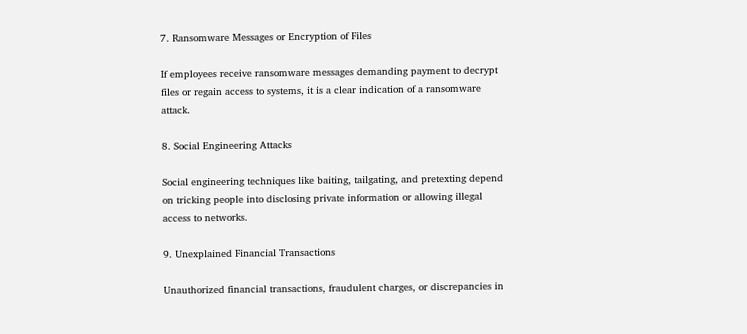7. Ransomware Messages or Encryption of Files

If employees receive ransomware messages demanding payment to decrypt files or regain access to systems, it is a clear indication of a ransomware attack.

8. Social Engineering Attacks

Social engineering techniques like baiting, tailgating, and pretexting depend on tricking people into disclosing private information or allowing illegal access to networks.

9. Unexplained Financial Transactions

Unauthorized financial transactions, fraudulent charges, or discrepancies in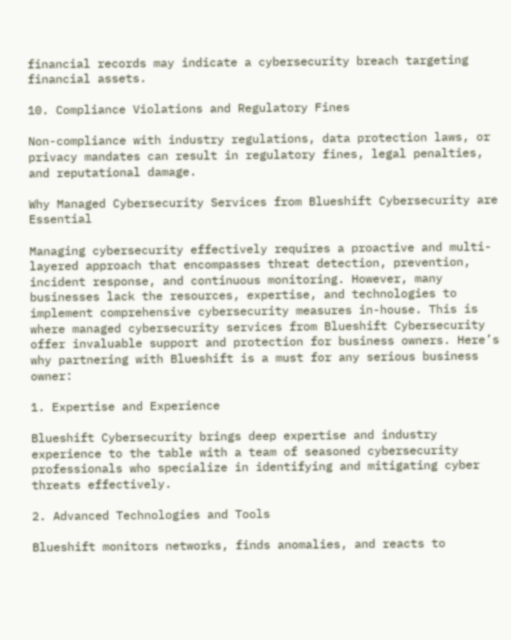financial records may indicate a cybersecurity breach targeting financial assets.

10. Compliance Violations and Regulatory Fines

Non-compliance with industry regulations, data protection laws, or privacy mandates can result in regulatory fines, legal penalties, and reputational damage.

Why Managed Cybersecurity Services from Blueshift Cybersecurity are Essential

Managing cybersecurity effectively requires a proactive and multi-layered approach that encompasses threat detection, prevention, incident response, and continuous monitoring. However, many businesses lack the resources, expertise, and technologies to implement comprehensive cybersecurity measures in-house. This is where managed cybersecurity services from Blueshift Cybersecurity offer invaluable support and protection for business owners. Here’s why partnering with Blueshift is a must for any serious business owner:

1. Expertise and Experience

Blueshift Cybersecurity brings deep expertise and industry experience to the table with a team of seasoned cybersecurity professionals who specialize in identifying and mitigating cyber threats effectively.

2. Advanced Technologies and Tools

Blueshift monitors networks, finds anomalies, and reacts to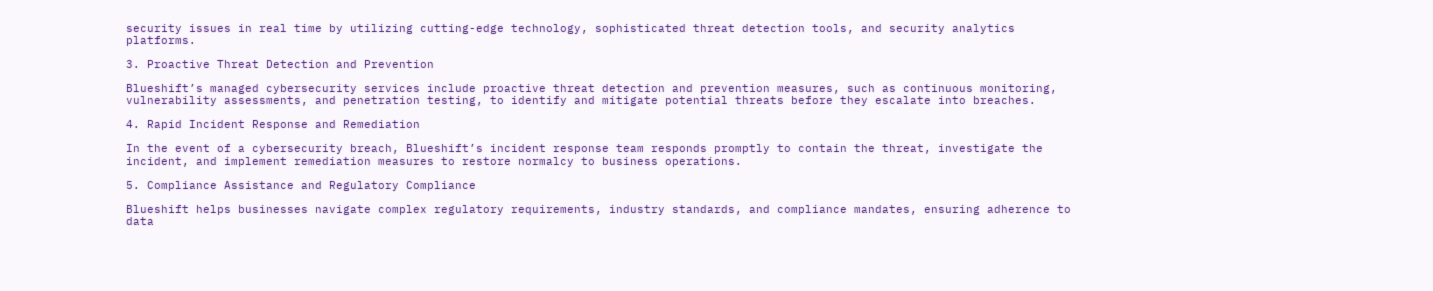security issues in real time by utilizing cutting-edge technology, sophisticated threat detection tools, and security analytics platforms.

3. Proactive Threat Detection and Prevention

Blueshift’s managed cybersecurity services include proactive threat detection and prevention measures, such as continuous monitoring, vulnerability assessments, and penetration testing, to identify and mitigate potential threats before they escalate into breaches.

4. Rapid Incident Response and Remediation

In the event of a cybersecurity breach, Blueshift’s incident response team responds promptly to contain the threat, investigate the incident, and implement remediation measures to restore normalcy to business operations.

5. Compliance Assistance and Regulatory Compliance

Blueshift helps businesses navigate complex regulatory requirements, industry standards, and compliance mandates, ensuring adherence to data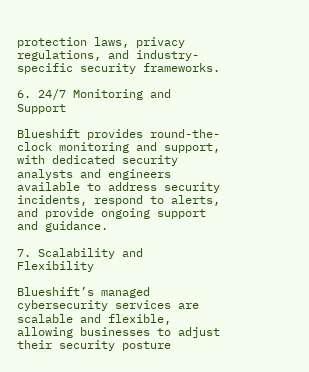protection laws, privacy regulations, and industry-specific security frameworks.

6. 24/7 Monitoring and Support

Blueshift provides round-the-clock monitoring and support, with dedicated security analysts and engineers available to address security incidents, respond to alerts, and provide ongoing support and guidance.

7. Scalability and Flexibility

Blueshift’s managed cybersecurity services are scalable and flexible, allowing businesses to adjust their security posture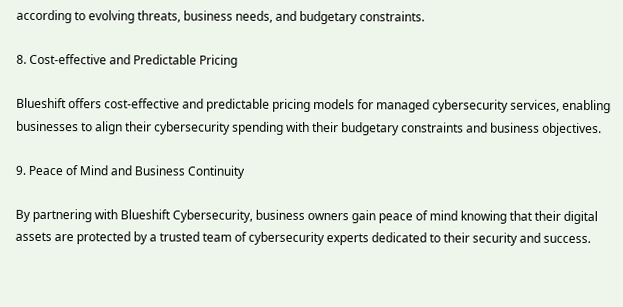according to evolving threats, business needs, and budgetary constraints.

8. Cost-effective and Predictable Pricing

Blueshift offers cost-effective and predictable pricing models for managed cybersecurity services, enabling businesses to align their cybersecurity spending with their budgetary constraints and business objectives.

9. Peace of Mind and Business Continuity

By partnering with Blueshift Cybersecurity, business owners gain peace of mind knowing that their digital assets are protected by a trusted team of cybersecurity experts dedicated to their security and success.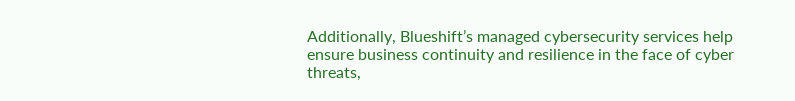Additionally, Blueshift’s managed cybersecurity services help ensure business continuity and resilience in the face of cyber threats,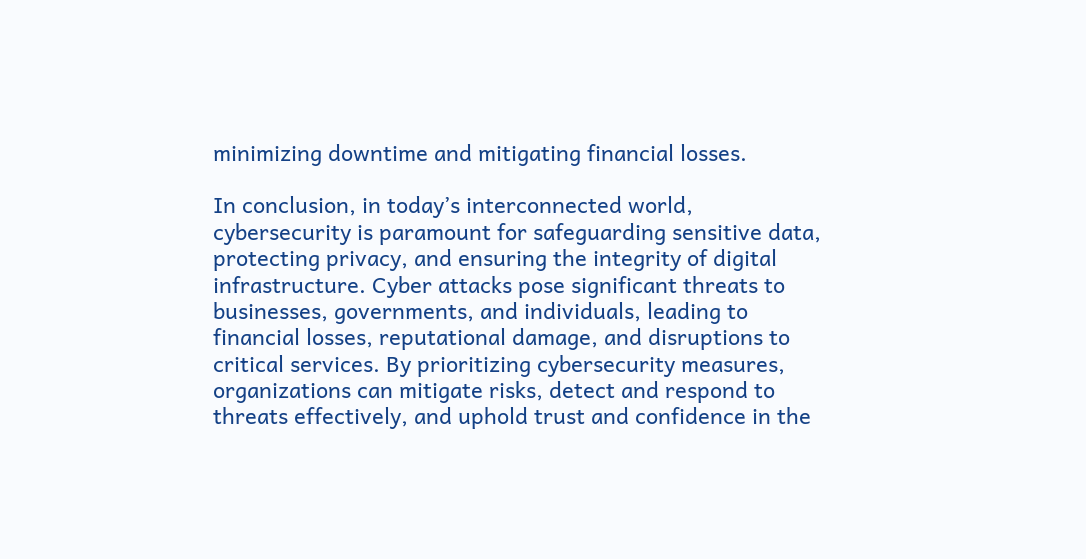minimizing downtime and mitigating financial losses.

In conclusion, in today’s interconnected world, cybersecurity is paramount for safeguarding sensitive data, protecting privacy, and ensuring the integrity of digital infrastructure. Cyber attacks pose significant threats to businesses, governments, and individuals, leading to financial losses, reputational damage, and disruptions to critical services. By prioritizing cybersecurity measures, organizations can mitigate risks, detect and respond to threats effectively, and uphold trust and confidence in the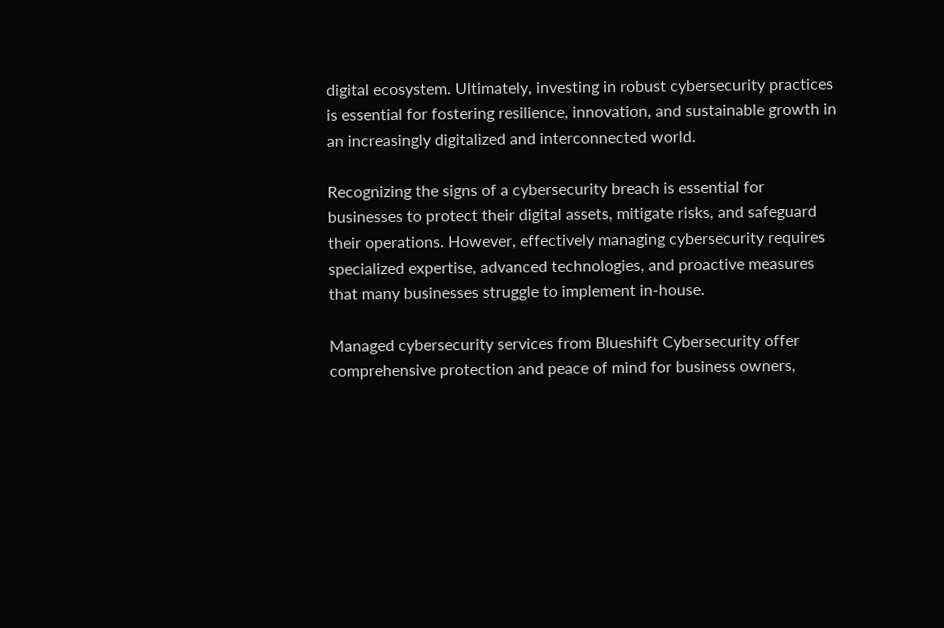digital ecosystem. Ultimately, investing in robust cybersecurity practices is essential for fostering resilience, innovation, and sustainable growth in an increasingly digitalized and interconnected world.

Recognizing the signs of a cybersecurity breach is essential for businesses to protect their digital assets, mitigate risks, and safeguard their operations. However, effectively managing cybersecurity requires specialized expertise, advanced technologies, and proactive measures that many businesses struggle to implement in-house.

Managed cybersecurity services from Blueshift Cybersecurity offer comprehensive protection and peace of mind for business owners,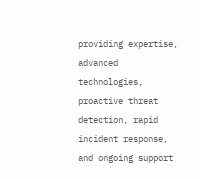providing expertise, advanced technologies, proactive threat detection, rapid incident response, and ongoing support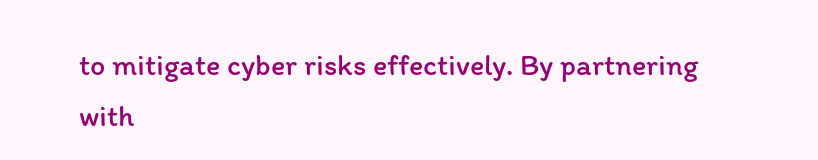to mitigate cyber risks effectively. By partnering with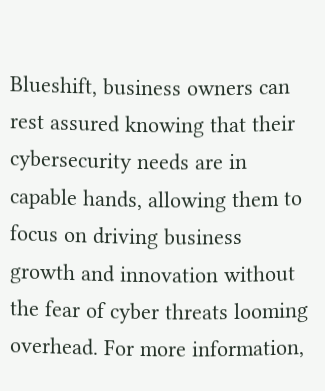Blueshift, business owners can rest assured knowing that their cybersecurity needs are in capable hands, allowing them to focus on driving business growth and innovation without the fear of cyber threats looming overhead. For more information,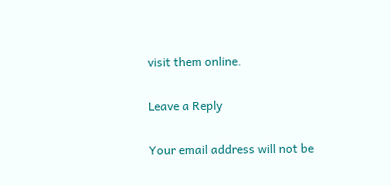visit them online.

Leave a Reply

Your email address will not be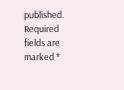published. Required fields are marked *